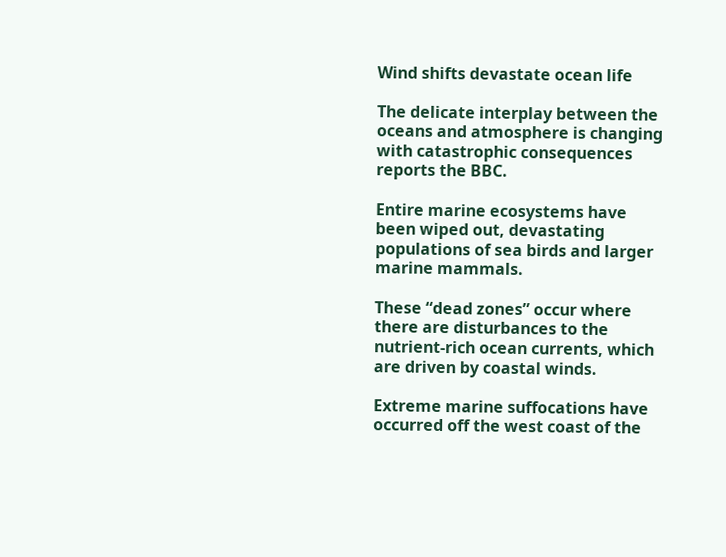Wind shifts devastate ocean life

The delicate interplay between the oceans and atmosphere is changing with catastrophic consequences reports the BBC.

Entire marine ecosystems have been wiped out, devastating populations of sea birds and larger marine mammals.

These “dead zones” occur where there are disturbances to the nutrient-rich ocean currents, which are driven by coastal winds.

Extreme marine suffocations have occurred off the west coast of the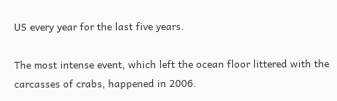US every year for the last five years.

The most intense event, which left the ocean floor littered with the carcasses of crabs, happened in 2006.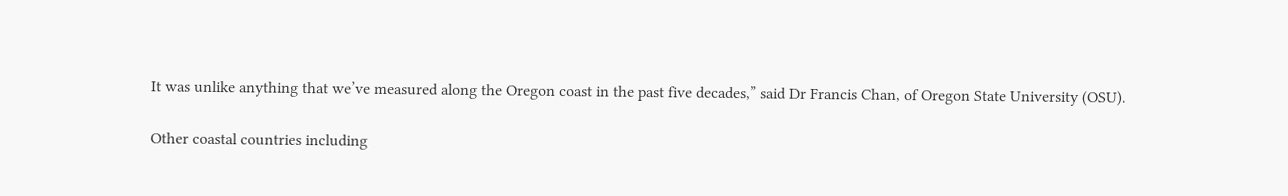It was unlike anything that we’ve measured along the Oregon coast in the past five decades,” said Dr Francis Chan, of Oregon State University (OSU).

Other coastal countries including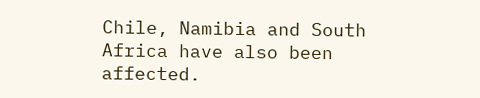Chile, Namibia and South Africa have also been affected.